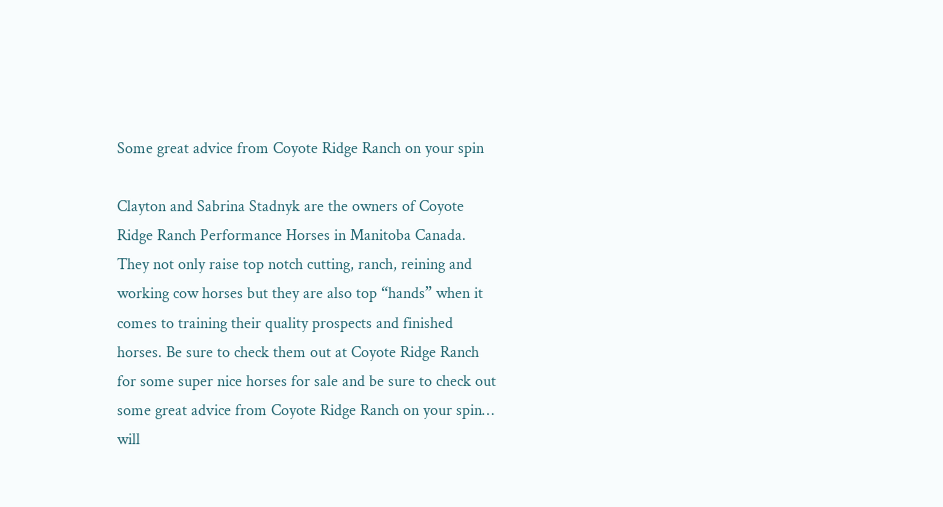Some great advice from Coyote Ridge Ranch on your spin

Clayton and Sabrina Stadnyk are the owners of Coyote Ridge Ranch Performance Horses in Manitoba Canada. They not only raise top notch cutting, ranch, reining and working cow horses but they are also top “hands” when it comes to training their quality prospects and finished horses. Be sure to check them out at Coyote Ridge Ranch for some super nice horses for sale and be sure to check out some great advice from Coyote Ridge Ranch on your spin… will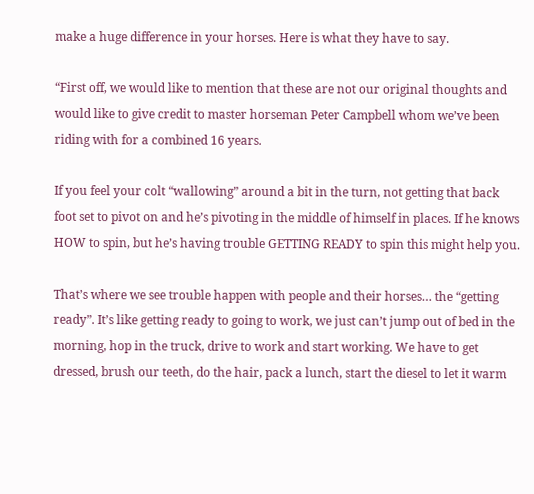make a huge difference in your horses. Here is what they have to say.

“First off, we would like to mention that these are not our original thoughts and would like to give credit to master horseman Peter Campbell whom we’ve been riding with for a combined 16 years.

If you feel your colt “wallowing” around a bit in the turn, not getting that back foot set to pivot on and he’s pivoting in the middle of himself in places. If he knows HOW to spin, but he’s having trouble GETTING READY to spin this might help you.

That’s where we see trouble happen with people and their horses… the “getting ready”. It’s like getting ready to going to work, we just can’t jump out of bed in the morning, hop in the truck, drive to work and start working. We have to get dressed, brush our teeth, do the hair, pack a lunch, start the diesel to let it warm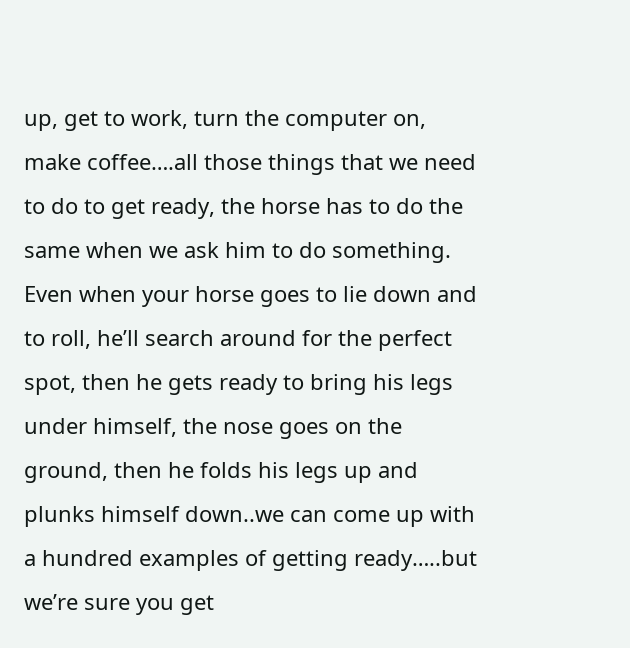up, get to work, turn the computer on, make coffee….all those things that we need to do to get ready, the horse has to do the same when we ask him to do something. Even when your horse goes to lie down and to roll, he’ll search around for the perfect spot, then he gets ready to bring his legs under himself, the nose goes on the ground, then he folds his legs up and plunks himself down..we can come up with a hundred examples of getting ready…..but we’re sure you get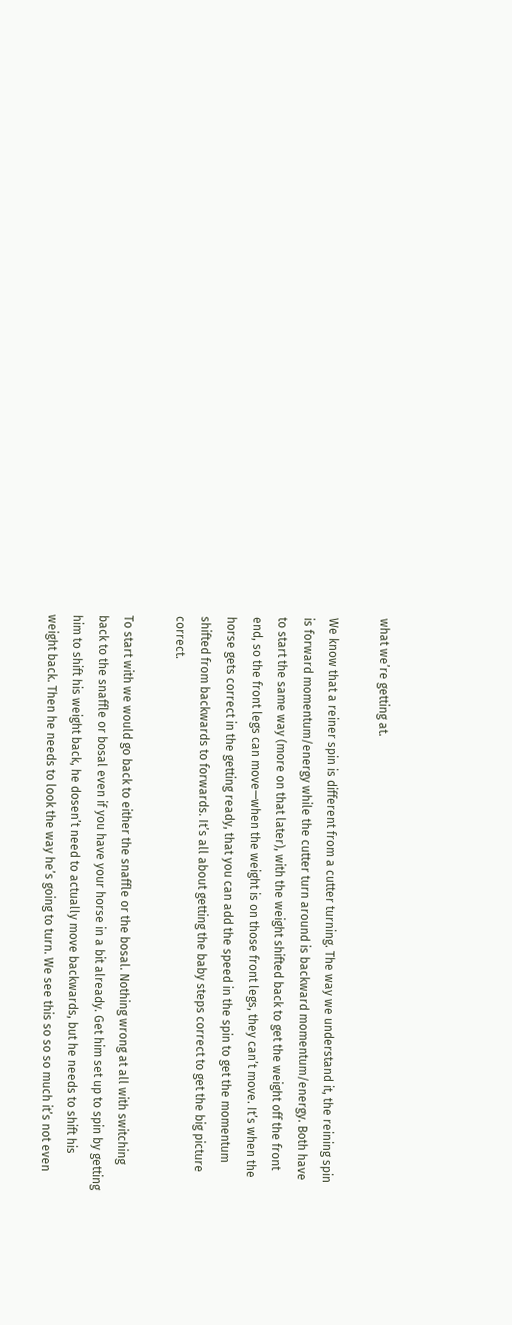what we’re getting at.

We know that a reiner spin is different from a cutter turning. The way we understand it, the reining spin is forward momentum/energy while the cutter turn around is backward momentum/energy. Both have to start the same way (more on that later), with the weight shifted back to get the weight off the front end, so the front legs can move—when the weight is on those front legs, they can’t move. It’s when the horse gets correct in the getting ready, that you can add the speed in the spin to get the momentum shifted from backwards to forwards. It’s all about getting the baby steps correct to get the big picture correct.

To start with we would go back to either the snaffle or the bosal. Nothing wrong at all with switching back to the snaffle or bosal even if you have your horse in a bit already. Get him set up to spin by getting him to shift his weight back, he dosen’t need to actually move backwards, but he needs to shift his weight back. Then he needs to look the way he’s going to turn. We see this so so so much it’s not even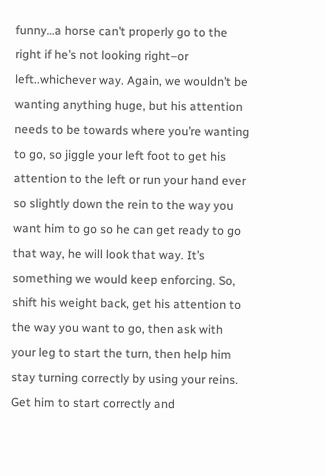funny…a horse can’t properly go to the right if he’s not looking right–or left..whichever way. Again, we wouldn’t be wanting anything huge, but his attention needs to be towards where you’re wanting to go, so jiggle your left foot to get his attention to the left or run your hand ever so slightly down the rein to the way you want him to go so he can get ready to go that way, he will look that way. It’s something we would keep enforcing. So, shift his weight back, get his attention to the way you want to go, then ask with your leg to start the turn, then help him stay turning correctly by using your reins. Get him to start correctly and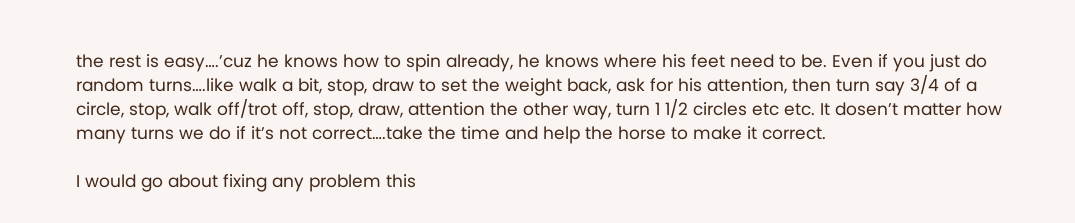the rest is easy….’cuz he knows how to spin already, he knows where his feet need to be. Even if you just do random turns….like walk a bit, stop, draw to set the weight back, ask for his attention, then turn say 3/4 of a circle, stop, walk off/trot off, stop, draw, attention the other way, turn 1 1/2 circles etc etc. It dosen’t matter how many turns we do if it’s not correct….take the time and help the horse to make it correct.

I would go about fixing any problem this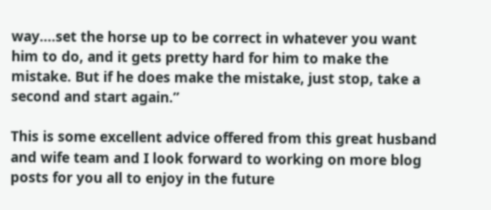way….set the horse up to be correct in whatever you want him to do, and it gets pretty hard for him to make the mistake. But if he does make the mistake, just stop, take a second and start again.”

This is some excellent advice offered from this great husband and wife team and I look forward to working on more blog posts for you all to enjoy in the future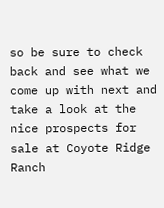so be sure to check back and see what we come up with next and take a look at the nice prospects for sale at Coyote Ridge Ranch